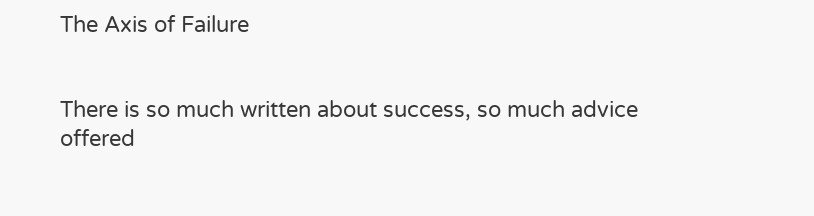The Axis of Failure


There is so much written about success, so much advice offered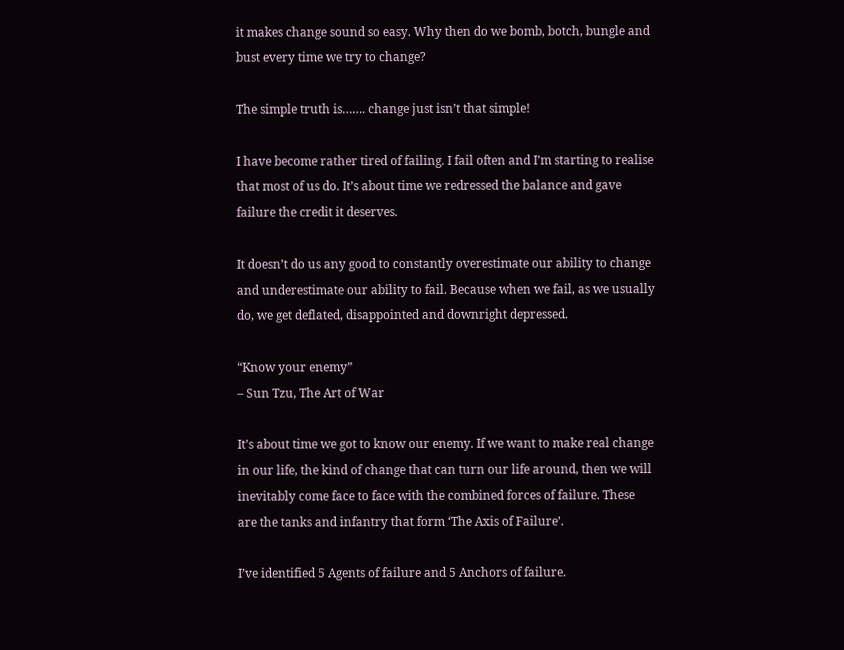it makes change sound so easy. Why then do we bomb, botch, bungle and bust every time we try to change?

The simple truth is……. change just isn’t that simple!

I have become rather tired of failing. I fail often and I’m starting to realise that most of us do. It’s about time we redressed the balance and gave failure the credit it deserves.

It doesn’t do us any good to constantly overestimate our ability to change and underestimate our ability to fail. Because when we fail, as we usually do, we get deflated, disappointed and downright depressed.

“Know your enemy”
– Sun Tzu, The Art of War

It’s about time we got to know our enemy. If we want to make real change in our life, the kind of change that can turn our life around, then we will inevitably come face to face with the combined forces of failure. These are the tanks and infantry that form ‘The Axis of Failure’.

I’ve identified 5 Agents of failure and 5 Anchors of failure.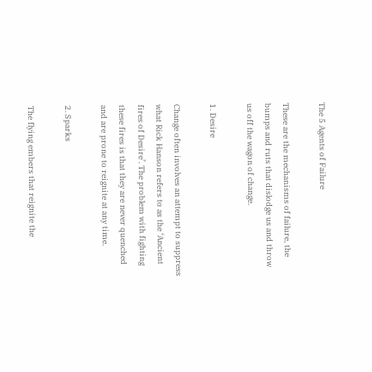The 5 Agents of Failure

These are the mechanisms of failure, the bumps and ruts that dislodge us and throw us off the wagon of change.

1. Desire

Change often involves an attempt to suppress what Rick Hanson refers to as the ‘Ancient fires of Desire’. The problem with fighting these fires is that they are never quenched and are prone to reignite at any time.

2. Sparks

The flying embers that reignite the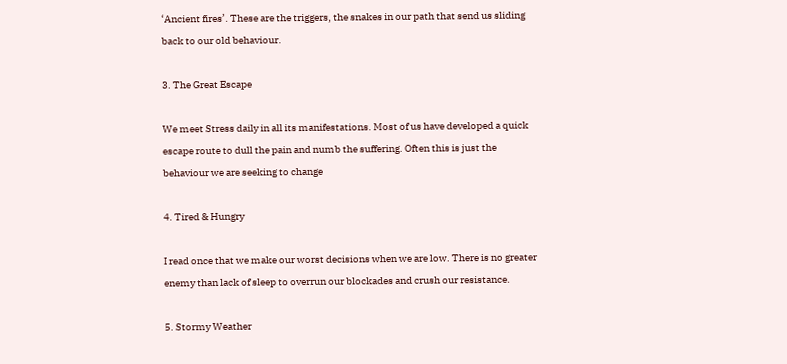‘Ancient fires’. These are the triggers, the snakes in our path that send us sliding back to our old behaviour.

3. The Great Escape

We meet Stress daily in all its manifestations. Most of us have developed a quick escape route to dull the pain and numb the suffering. Often this is just the behaviour we are seeking to change

4. Tired & Hungry

I read once that we make our worst decisions when we are low. There is no greater enemy than lack of sleep to overrun our blockades and crush our resistance.

5. Stormy Weather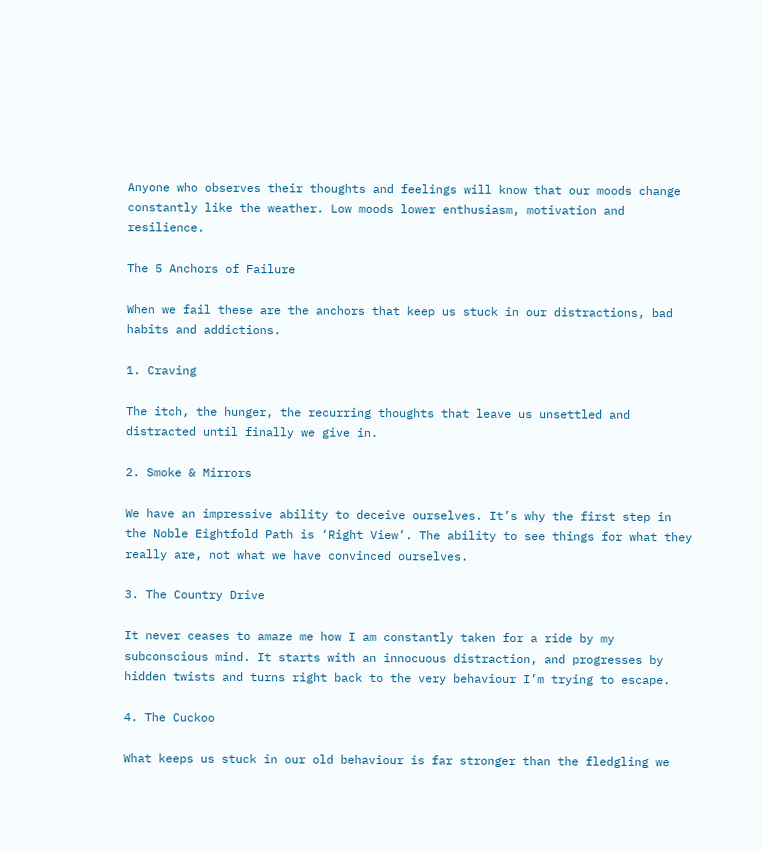Anyone who observes their thoughts and feelings will know that our moods change constantly like the weather. Low moods lower enthusiasm, motivation and resilience.

The 5 Anchors of Failure

When we fail these are the anchors that keep us stuck in our distractions, bad habits and addictions.

1. Craving

The itch, the hunger, the recurring thoughts that leave us unsettled and distracted until finally we give in.

2. Smoke & Mirrors

We have an impressive ability to deceive ourselves. It’s why the first step in the Noble Eightfold Path is ‘Right View’. The ability to see things for what they really are, not what we have convinced ourselves.

3. The Country Drive

It never ceases to amaze me how I am constantly taken for a ride by my subconscious mind. It starts with an innocuous distraction, and progresses by hidden twists and turns right back to the very behaviour I’m trying to escape.

4. The Cuckoo

What keeps us stuck in our old behaviour is far stronger than the fledgling we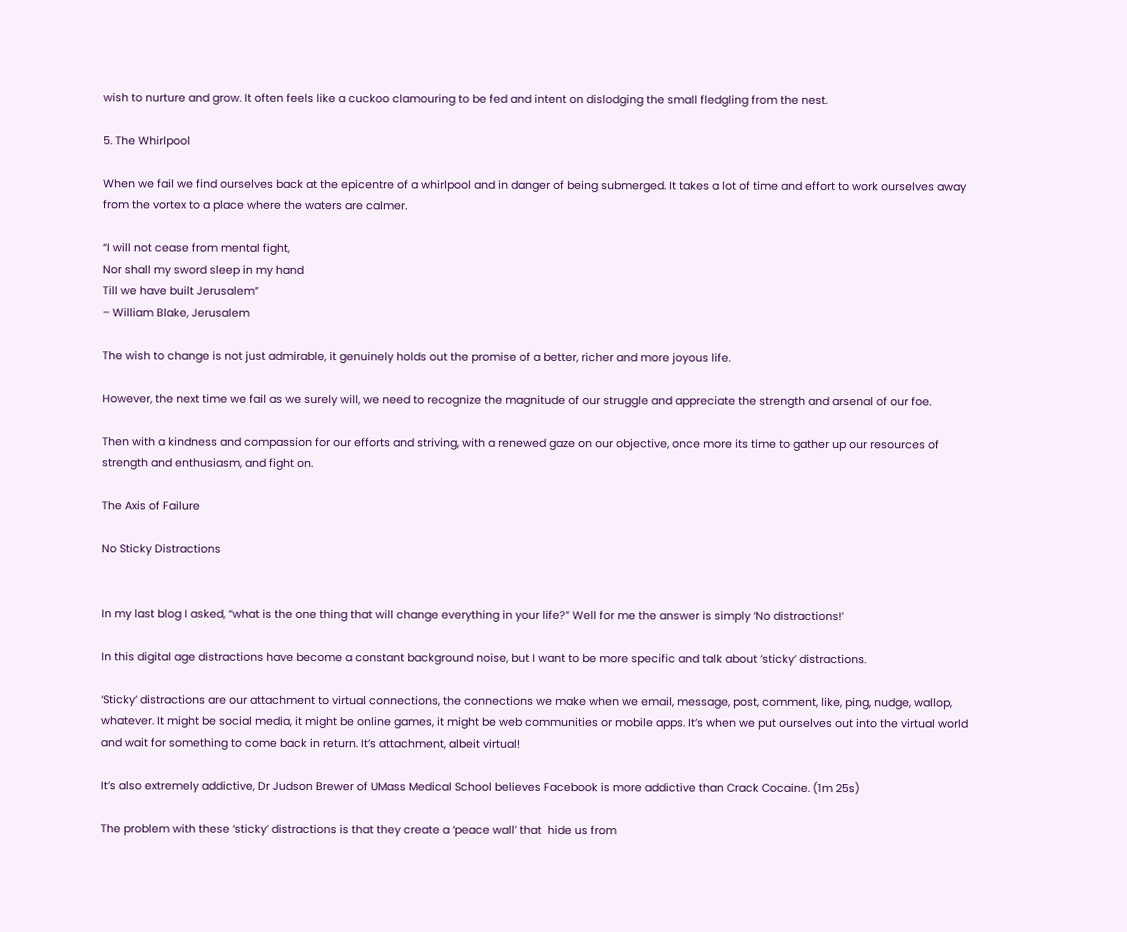wish to nurture and grow. It often feels like a cuckoo clamouring to be fed and intent on dislodging the small fledgling from the nest.

5. The Whirlpool

When we fail we find ourselves back at the epicentre of a whirlpool and in danger of being submerged. It takes a lot of time and effort to work ourselves away from the vortex to a place where the waters are calmer.

“I will not cease from mental fight,
Nor shall my sword sleep in my hand
Till we have built Jerusalem”
– William Blake, Jerusalem

The wish to change is not just admirable, it genuinely holds out the promise of a better, richer and more joyous life.

However, the next time we fail as we surely will, we need to recognize the magnitude of our struggle and appreciate the strength and arsenal of our foe.

Then with a kindness and compassion for our efforts and striving, with a renewed gaze on our objective, once more its time to gather up our resources of strength and enthusiasm, and fight on.

The Axis of Failure

No Sticky Distractions


In my last blog I asked, “what is the one thing that will change everything in your life?” Well for me the answer is simply ‘No distractions!’

In this digital age distractions have become a constant background noise, but I want to be more specific and talk about ‘sticky’ distractions.

‘Sticky’ distractions are our attachment to virtual connections, the connections we make when we email, message, post, comment, like, ping, nudge, wallop, whatever. It might be social media, it might be online games, it might be web communities or mobile apps. It’s when we put ourselves out into the virtual world and wait for something to come back in return. It’s attachment, albeit virtual!

It’s also extremely addictive, Dr Judson Brewer of UMass Medical School believes Facebook is more addictive than Crack Cocaine. (1m 25s)

The problem with these ‘sticky’ distractions is that they create a ‘peace wall’ that  hide us from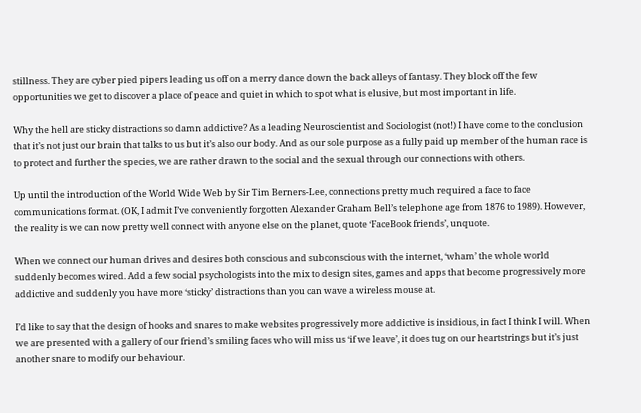stillness. They are cyber pied pipers leading us off on a merry dance down the back alleys of fantasy. They block off the few opportunities we get to discover a place of peace and quiet in which to spot what is elusive, but most important in life.

Why the hell are sticky distractions so damn addictive? As a leading Neuroscientist and Sociologist (not!) I have come to the conclusion that it’s not just our brain that talks to us but it’s also our body. And as our sole purpose as a fully paid up member of the human race is to protect and further the species, we are rather drawn to the social and the sexual through our connections with others.

Up until the introduction of the World Wide Web by Sir Tim Berners-Lee, connections pretty much required a face to face communications format. (OK, I admit I’ve conveniently forgotten Alexander Graham Bell’s telephone age from 1876 to 1989). However, the reality is we can now pretty well connect with anyone else on the planet, quote ‘FaceBook friends’, unquote.

When we connect our human drives and desires both conscious and subconscious with the internet, ‘wham’ the whole world suddenly becomes wired. Add a few social psychologists into the mix to design sites, games and apps that become progressively more addictive and suddenly you have more ‘sticky’ distractions than you can wave a wireless mouse at.

I’d like to say that the design of hooks and snares to make websites progressively more addictive is insidious, in fact I think I will. When we are presented with a gallery of our friend’s smiling faces who will miss us ‘if we leave’, it does tug on our heartstrings but it’s just another snare to modify our behaviour.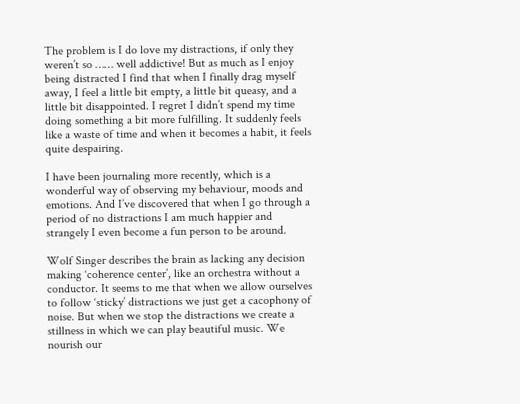The problem is I do love my distractions, if only they weren’t so …… well addictive! But as much as I enjoy being distracted I find that when I finally drag myself away, I feel a little bit empty, a little bit queasy, and a little bit disappointed. I regret I didn’t spend my time doing something a bit more fulfilling. It suddenly feels like a waste of time and when it becomes a habit, it feels quite despairing.

I have been journaling more recently, which is a wonderful way of observing my behaviour, moods and emotions. And I’ve discovered that when I go through a period of no distractions I am much happier and strangely I even become a fun person to be around.

Wolf Singer describes the brain as lacking any decision making ‘coherence center’, like an orchestra without a conductor. It seems to me that when we allow ourselves to follow ‘sticky’ distractions we just get a cacophony of noise. But when we stop the distractions we create a stillness in which we can play beautiful music. We nourish our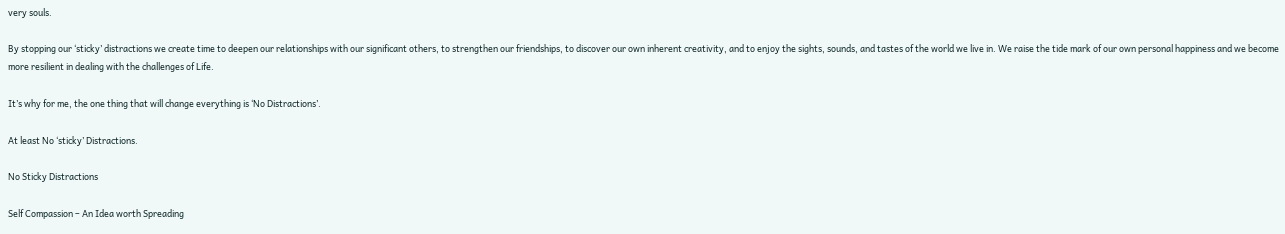very souls.

By stopping our ‘sticky’ distractions we create time to deepen our relationships with our significant others, to strengthen our friendships, to discover our own inherent creativity, and to enjoy the sights, sounds, and tastes of the world we live in. We raise the tide mark of our own personal happiness and we become more resilient in dealing with the challenges of Life.

It’s why for me, the one thing that will change everything is ‘No Distractions’.

At least No ‘sticky’ Distractions.

No Sticky Distractions

Self Compassion – An Idea worth Spreading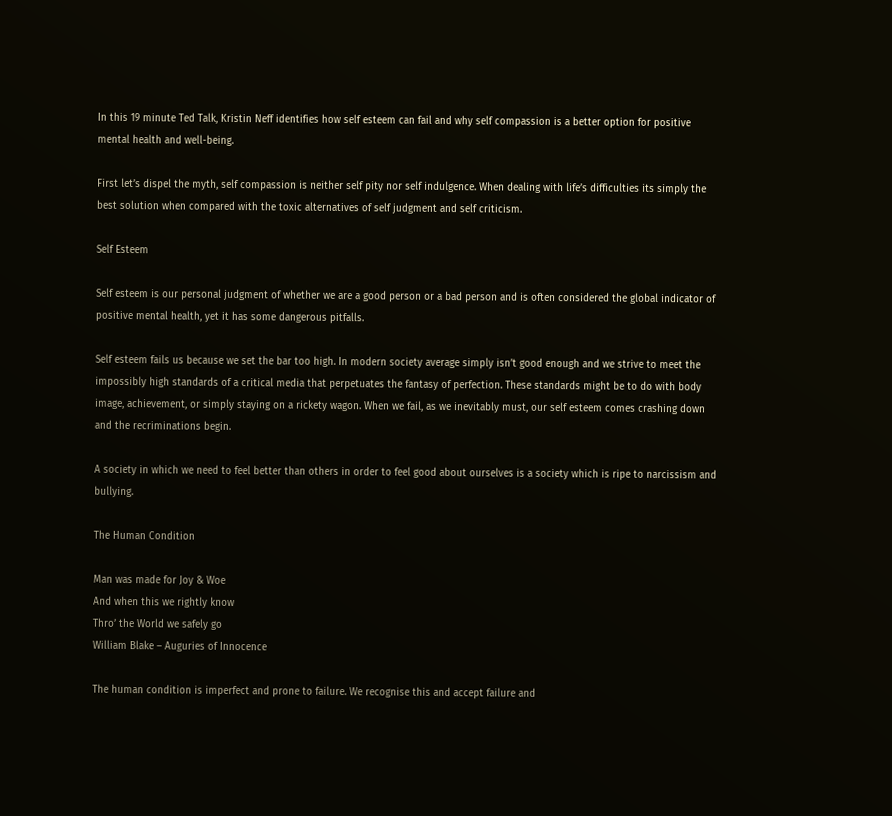In this 19 minute Ted Talk, Kristin Neff identifies how self esteem can fail and why self compassion is a better option for positive mental health and well-being.

First let’s dispel the myth, self compassion is neither self pity nor self indulgence. When dealing with life’s difficulties its simply the best solution when compared with the toxic alternatives of self judgment and self criticism.

Self Esteem

Self esteem is our personal judgment of whether we are a good person or a bad person and is often considered the global indicator of positive mental health, yet it has some dangerous pitfalls.

Self esteem fails us because we set the bar too high. In modern society average simply isn’t good enough and we strive to meet the impossibly high standards of a critical media that perpetuates the fantasy of perfection. These standards might be to do with body image, achievement, or simply staying on a rickety wagon. When we fail, as we inevitably must, our self esteem comes crashing down and the recriminations begin.

A society in which we need to feel better than others in order to feel good about ourselves is a society which is ripe to narcissism and bullying.

The Human Condition

Man was made for Joy & Woe
And when this we rightly know
Thro’ the World we safely go
William Blake – Auguries of Innocence

The human condition is imperfect and prone to failure. We recognise this and accept failure and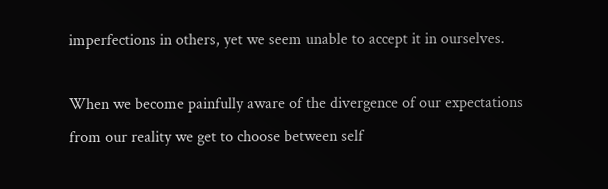imperfections in others, yet we seem unable to accept it in ourselves.

When we become painfully aware of the divergence of our expectations from our reality we get to choose between self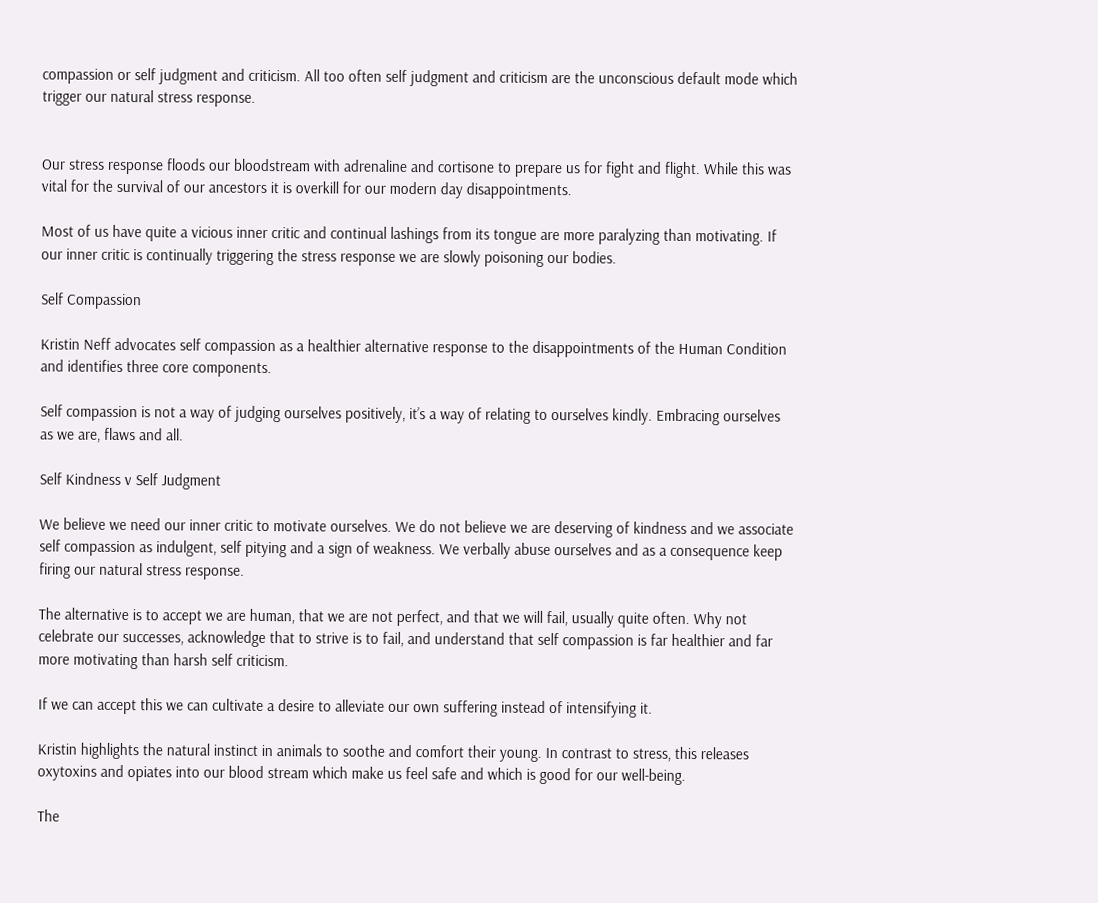compassion or self judgment and criticism. All too often self judgment and criticism are the unconscious default mode which trigger our natural stress response.


Our stress response floods our bloodstream with adrenaline and cortisone to prepare us for fight and flight. While this was vital for the survival of our ancestors it is overkill for our modern day disappointments.

Most of us have quite a vicious inner critic and continual lashings from its tongue are more paralyzing than motivating. If our inner critic is continually triggering the stress response we are slowly poisoning our bodies.

Self Compassion

Kristin Neff advocates self compassion as a healthier alternative response to the disappointments of the Human Condition and identifies three core components.

Self compassion is not a way of judging ourselves positively, it’s a way of relating to ourselves kindly. Embracing ourselves as we are, flaws and all.

Self Kindness v Self Judgment

We believe we need our inner critic to motivate ourselves. We do not believe we are deserving of kindness and we associate self compassion as indulgent, self pitying and a sign of weakness. We verbally abuse ourselves and as a consequence keep firing our natural stress response.

The alternative is to accept we are human, that we are not perfect, and that we will fail, usually quite often. Why not celebrate our successes, acknowledge that to strive is to fail, and understand that self compassion is far healthier and far more motivating than harsh self criticism.

If we can accept this we can cultivate a desire to alleviate our own suffering instead of intensifying it.

Kristin highlights the natural instinct in animals to soothe and comfort their young. In contrast to stress, this releases oxytoxins and opiates into our blood stream which make us feel safe and which is good for our well-being.

The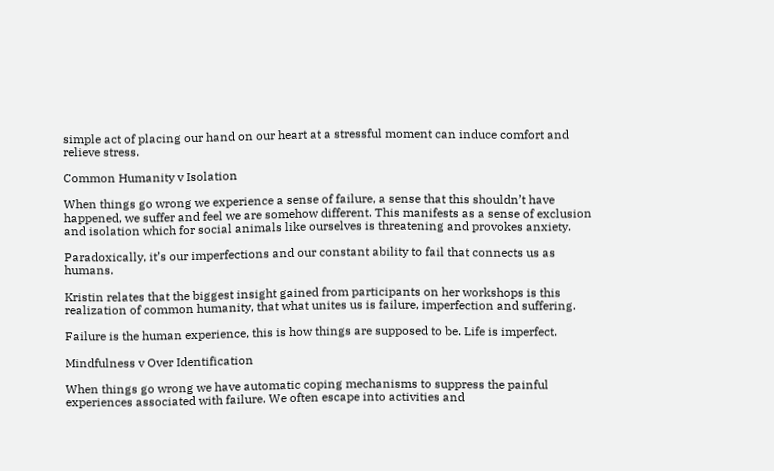simple act of placing our hand on our heart at a stressful moment can induce comfort and relieve stress.

Common Humanity v Isolation

When things go wrong we experience a sense of failure, a sense that this shouldn’t have happened, we suffer and feel we are somehow different. This manifests as a sense of exclusion and isolation which for social animals like ourselves is threatening and provokes anxiety.

Paradoxically, it’s our imperfections and our constant ability to fail that connects us as humans.

Kristin relates that the biggest insight gained from participants on her workshops is this realization of common humanity, that what unites us is failure, imperfection and suffering.

Failure is the human experience, this is how things are supposed to be. Life is imperfect.

Mindfulness v Over Identification

When things go wrong we have automatic coping mechanisms to suppress the painful experiences associated with failure. We often escape into activities and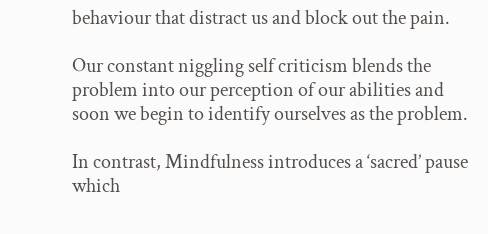behaviour that distract us and block out the pain.

Our constant niggling self criticism blends the problem into our perception of our abilities and soon we begin to identify ourselves as the problem.

In contrast, Mindfulness introduces a ‘sacred’ pause which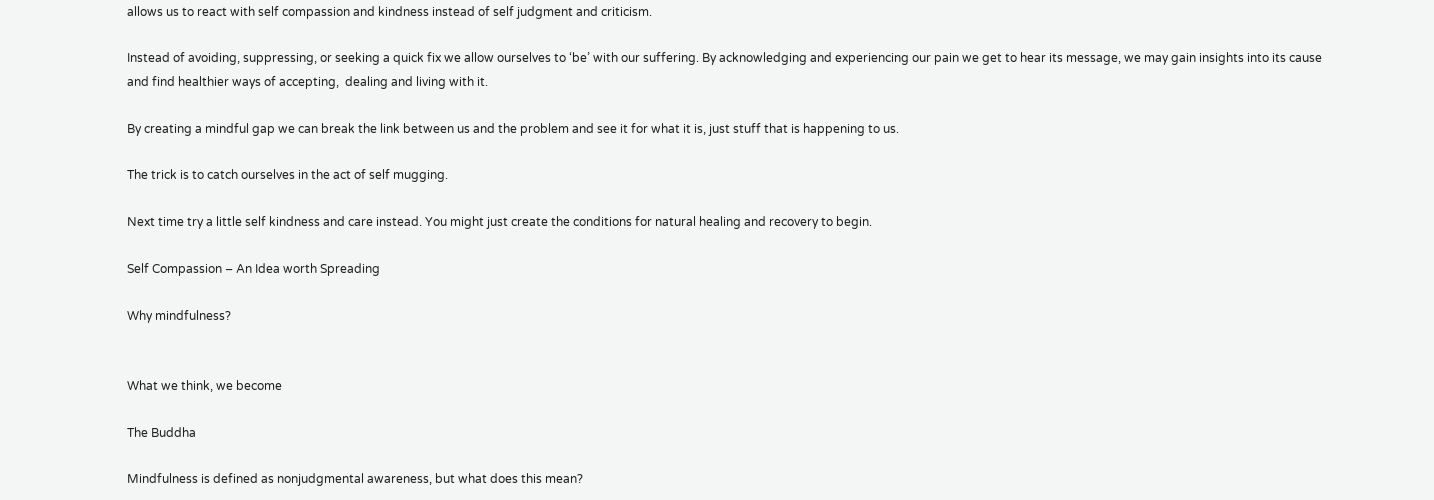allows us to react with self compassion and kindness instead of self judgment and criticism.

Instead of avoiding, suppressing, or seeking a quick fix we allow ourselves to ‘be’ with our suffering. By acknowledging and experiencing our pain we get to hear its message, we may gain insights into its cause and find healthier ways of accepting,  dealing and living with it.

By creating a mindful gap we can break the link between us and the problem and see it for what it is, just stuff that is happening to us.

The trick is to catch ourselves in the act of self mugging.

Next time try a little self kindness and care instead. You might just create the conditions for natural healing and recovery to begin.

Self Compassion – An Idea worth Spreading

Why mindfulness?


What we think, we become

The Buddha

Mindfulness is defined as nonjudgmental awareness, but what does this mean?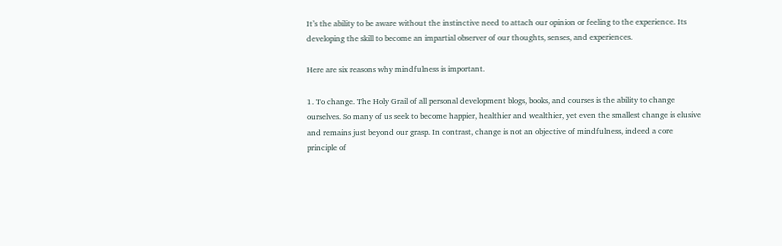It’s the ability to be aware without the instinctive need to attach our opinion or feeling to the experience. Its developing the skill to become an impartial observer of our thoughts, senses, and experiences.

Here are six reasons why mindfulness is important.

1. To change. The Holy Grail of all personal development blogs, books, and courses is the ability to change ourselves. So many of us seek to become happier, healthier and wealthier, yet even the smallest change is elusive and remains just beyond our grasp. In contrast, change is not an objective of mindfulness, indeed a core principle of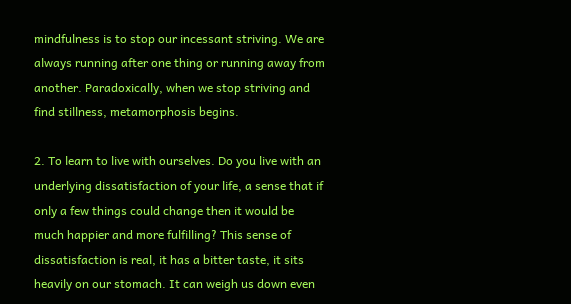mindfulness is to stop our incessant striving. We are always running after one thing or running away from another. Paradoxically, when we stop striving and find stillness, metamorphosis begins.

2. To learn to live with ourselves. Do you live with an underlying dissatisfaction of your life, a sense that if only a few things could change then it would be much happier and more fulfilling? This sense of dissatisfaction is real, it has a bitter taste, it sits heavily on our stomach. It can weigh us down even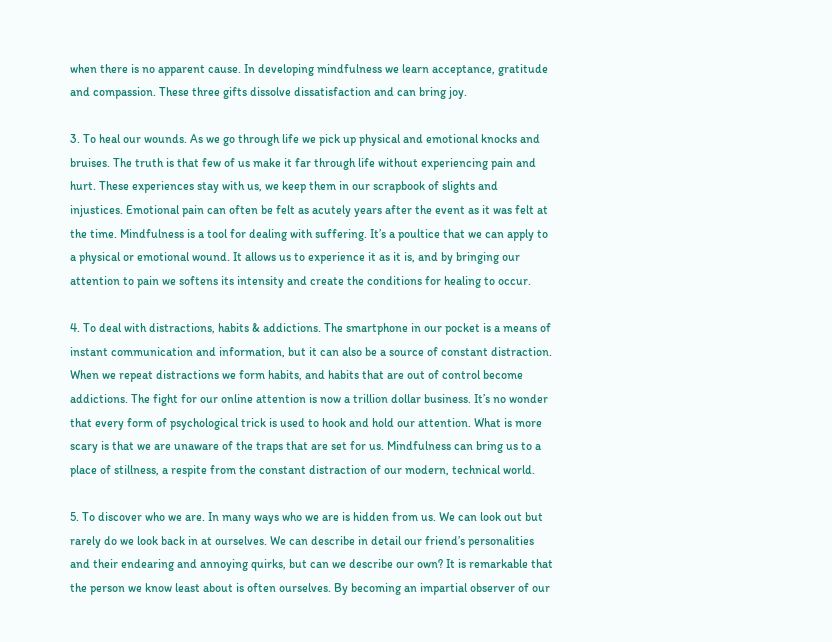when there is no apparent cause. In developing mindfulness we learn acceptance, gratitude and compassion. These three gifts dissolve dissatisfaction and can bring joy.

3. To heal our wounds. As we go through life we pick up physical and emotional knocks and bruises. The truth is that few of us make it far through life without experiencing pain and hurt. These experiences stay with us, we keep them in our scrapbook of slights and injustices. Emotional pain can often be felt as acutely years after the event as it was felt at the time. Mindfulness is a tool for dealing with suffering. It’s a poultice that we can apply to a physical or emotional wound. It allows us to experience it as it is, and by bringing our attention to pain we softens its intensity and create the conditions for healing to occur.

4. To deal with distractions, habits & addictions. The smartphone in our pocket is a means of instant communication and information, but it can also be a source of constant distraction. When we repeat distractions we form habits, and habits that are out of control become addictions. The fight for our online attention is now a trillion dollar business. It’s no wonder that every form of psychological trick is used to hook and hold our attention. What is more scary is that we are unaware of the traps that are set for us. Mindfulness can bring us to a place of stillness, a respite from the constant distraction of our modern, technical world.

5. To discover who we are. In many ways who we are is hidden from us. We can look out but rarely do we look back in at ourselves. We can describe in detail our friend’s personalities and their endearing and annoying quirks, but can we describe our own? It is remarkable that the person we know least about is often ourselves. By becoming an impartial observer of our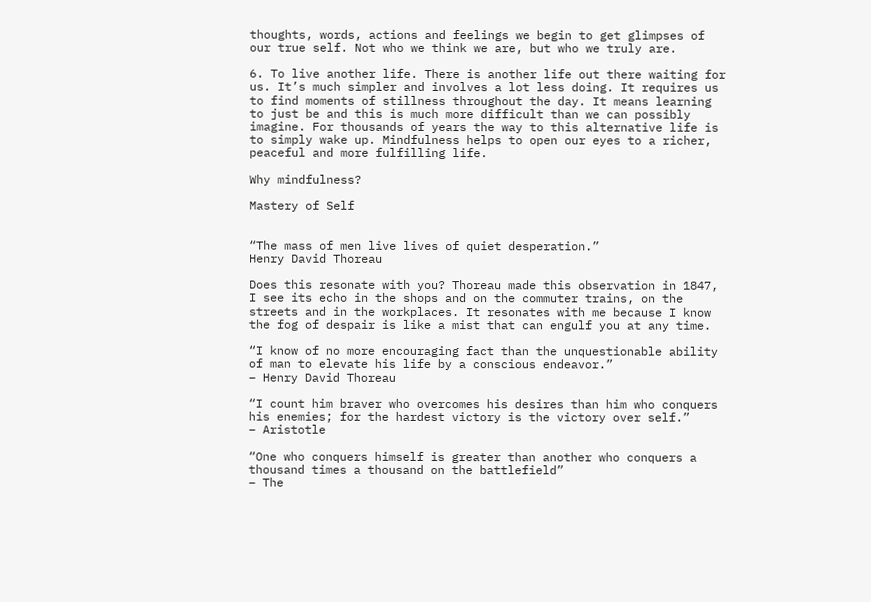thoughts, words, actions and feelings we begin to get glimpses of our true self. Not who we think we are, but who we truly are.

6. To live another life. There is another life out there waiting for us. It’s much simpler and involves a lot less doing. It requires us to find moments of stillness throughout the day. It means learning to just be and this is much more difficult than we can possibly imagine. For thousands of years the way to this alternative life is to simply wake up. Mindfulness helps to open our eyes to a richer, peaceful and more fulfilling life.

Why mindfulness?

Mastery of Self


“The mass of men live lives of quiet desperation.”
Henry David Thoreau

Does this resonate with you? Thoreau made this observation in 1847, I see its echo in the shops and on the commuter trains, on the streets and in the workplaces. It resonates with me because I know the fog of despair is like a mist that can engulf you at any time.

“I know of no more encouraging fact than the unquestionable ability of man to elevate his life by a conscious endeavor.”
– Henry David Thoreau

“I count him braver who overcomes his desires than him who conquers his enemies; for the hardest victory is the victory over self.”
– Aristotle

“One who conquers himself is greater than another who conquers a thousand times a thousand on the battlefield”
– The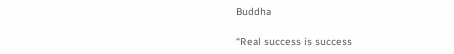Buddha

“Real success is success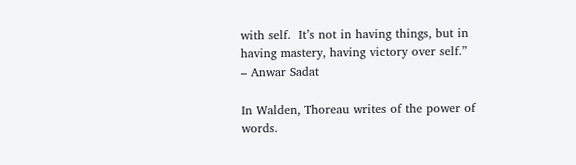with self.  It’s not in having things, but in having mastery, having victory over self.”
– Anwar Sadat

In Walden, Thoreau writes of the power of words.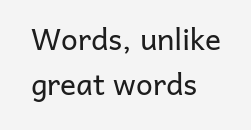Words, unlike great words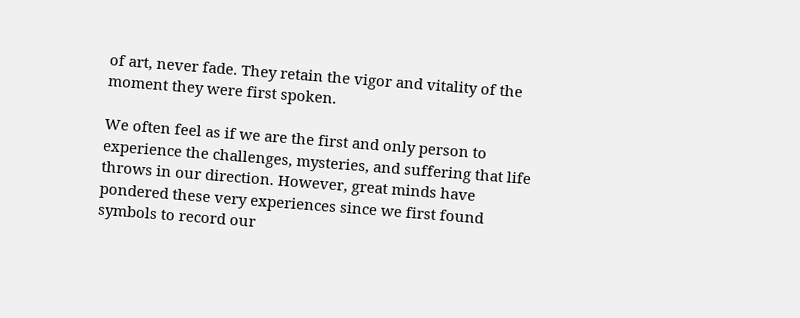of art, never fade. They retain the vigor and vitality of the moment they were first spoken.

We often feel as if we are the first and only person to experience the challenges, mysteries, and suffering that life throws in our direction. However, great minds have pondered these very experiences since we first found symbols to record our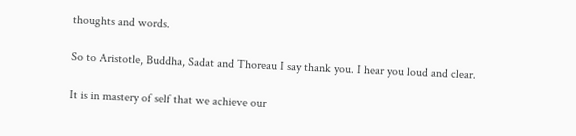thoughts and words.

So to Aristotle, Buddha, Sadat and Thoreau I say thank you. I hear you loud and clear.

It is in mastery of self that we achieve our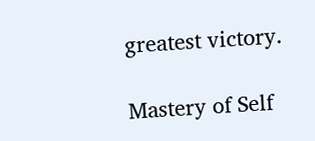greatest victory.

Mastery of Self